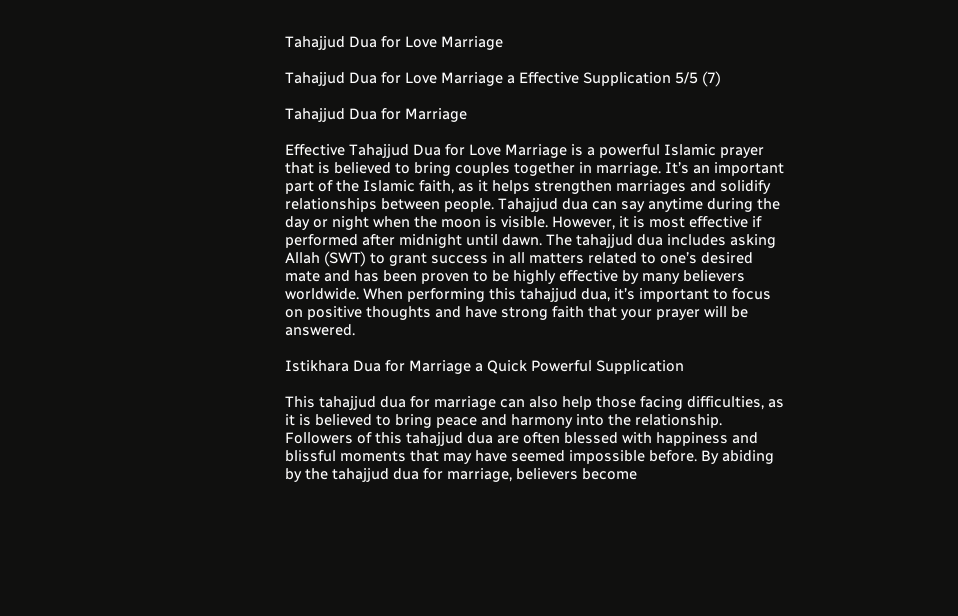Tahajjud Dua for Love Marriage

Tahajjud Dua for Love Marriage a Effective Supplication 5/5 (7)

Tahajjud Dua for Marriage

Effective Tahajjud Dua for Love Marriage is a powerful Islamic prayer that is believed to bring couples together in marriage. It’s an important part of the Islamic faith, as it helps strengthen marriages and solidify relationships between people. Tahajjud dua can say anytime during the day or night when the moon is visible. However, it is most effective if performed after midnight until dawn. The tahajjud dua includes asking Allah (SWT) to grant success in all matters related to one’s desired mate and has been proven to be highly effective by many believers worldwide. When performing this tahajjud dua, it’s important to focus on positive thoughts and have strong faith that your prayer will be answered.

Istikhara Dua for Marriage a Quick Powerful Supplication

This tahajjud dua for marriage can also help those facing difficulties, as it is believed to bring peace and harmony into the relationship. Followers of this tahajjud dua are often blessed with happiness and blissful moments that may have seemed impossible before. By abiding by the tahajjud dua for marriage, believers become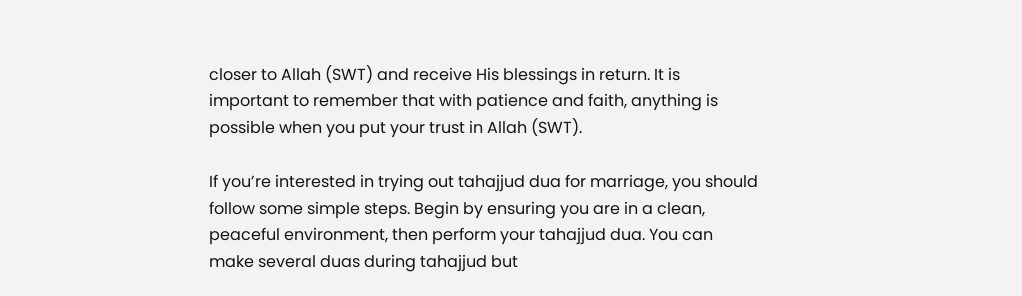closer to Allah (SWT) and receive His blessings in return. It is important to remember that with patience and faith, anything is possible when you put your trust in Allah (SWT).

If you’re interested in trying out tahajjud dua for marriage, you should follow some simple steps. Begin by ensuring you are in a clean, peaceful environment, then perform your tahajjud dua. You can make several duas during tahajjud but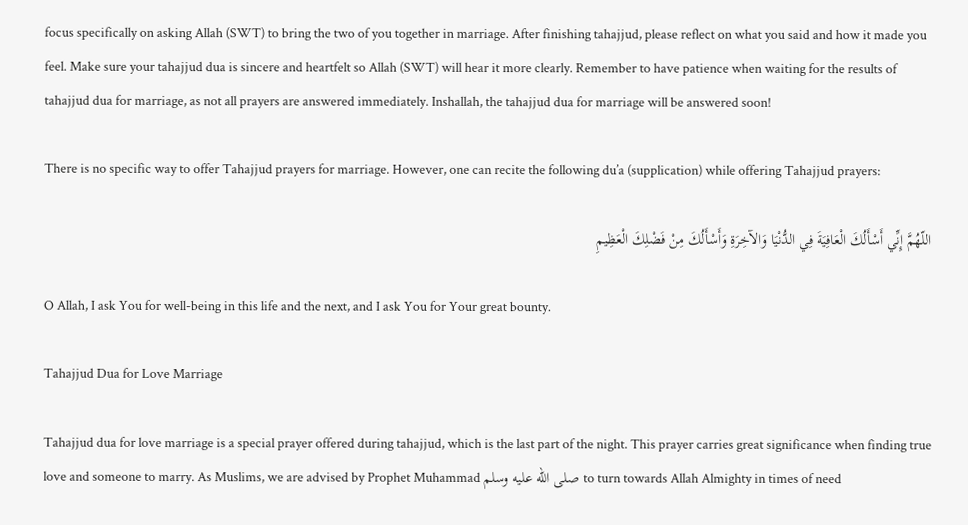focus specifically on asking Allah (SWT) to bring the two of you together in marriage. After finishing tahajjud, please reflect on what you said and how it made you feel. Make sure your tahajjud dua is sincere and heartfelt so Allah (SWT) will hear it more clearly. Remember to have patience when waiting for the results of tahajjud dua for marriage, as not all prayers are answered immediately. Inshallah, the tahajjud dua for marriage will be answered soon!

There is no specific way to offer Tahajjud prayers for marriage. However, one can recite the following du’a (supplication) while offering Tahajjud prayers:

اللّهُمَّ إِنِّي أَسْأَلُكَ الْعَافِيَةَ فِي الدُّنْيَا وَالآخِرَةِ وَأَسْأَلُكَ مِنْ فَضْلِكَ الْعَظِيمِ

O Allah, I ask You for well-being in this life and the next, and I ask You for Your great bounty.

Tahajjud Dua for Love Marriage

Tahajjud dua for love marriage is a special prayer offered during tahajjud, which is the last part of the night. This prayer carries great significance when finding true love and someone to marry. As Muslims, we are advised by Prophet Muhammad صلى الله عليه وسلم to turn towards Allah Almighty in times of need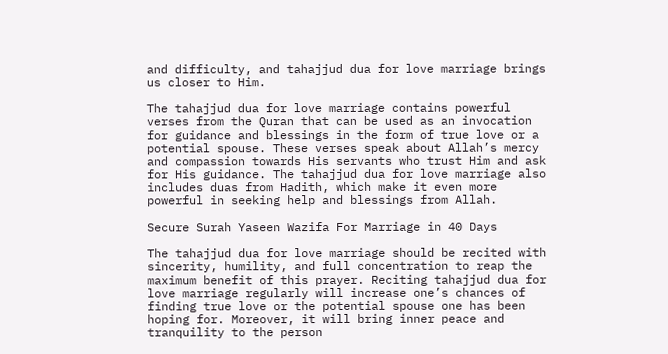and difficulty, and tahajjud dua for love marriage brings us closer to Him.

The tahajjud dua for love marriage contains powerful verses from the Quran that can be used as an invocation for guidance and blessings in the form of true love or a potential spouse. These verses speak about Allah’s mercy and compassion towards His servants who trust Him and ask for His guidance. The tahajjud dua for love marriage also includes duas from Hadith, which make it even more powerful in seeking help and blessings from Allah.

Secure Surah Yaseen Wazifa For Marriage in 40 Days

The tahajjud dua for love marriage should be recited with sincerity, humility, and full concentration to reap the maximum benefit of this prayer. Reciting tahajjud dua for love marriage regularly will increase one’s chances of finding true love or the potential spouse one has been hoping for. Moreover, it will bring inner peace and tranquility to the person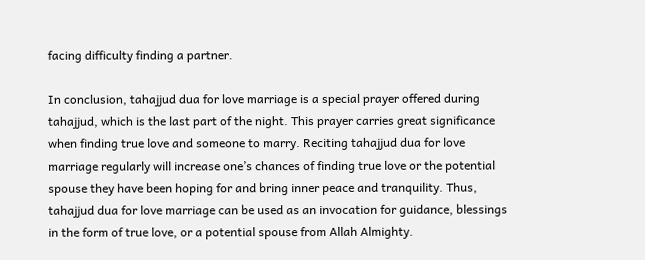facing difficulty finding a partner.

In conclusion, tahajjud dua for love marriage is a special prayer offered during tahajjud, which is the last part of the night. This prayer carries great significance when finding true love and someone to marry. Reciting tahajjud dua for love marriage regularly will increase one’s chances of finding true love or the potential spouse they have been hoping for and bring inner peace and tranquility. Thus, tahajjud dua for love marriage can be used as an invocation for guidance, blessings in the form of true love, or a potential spouse from Allah Almighty.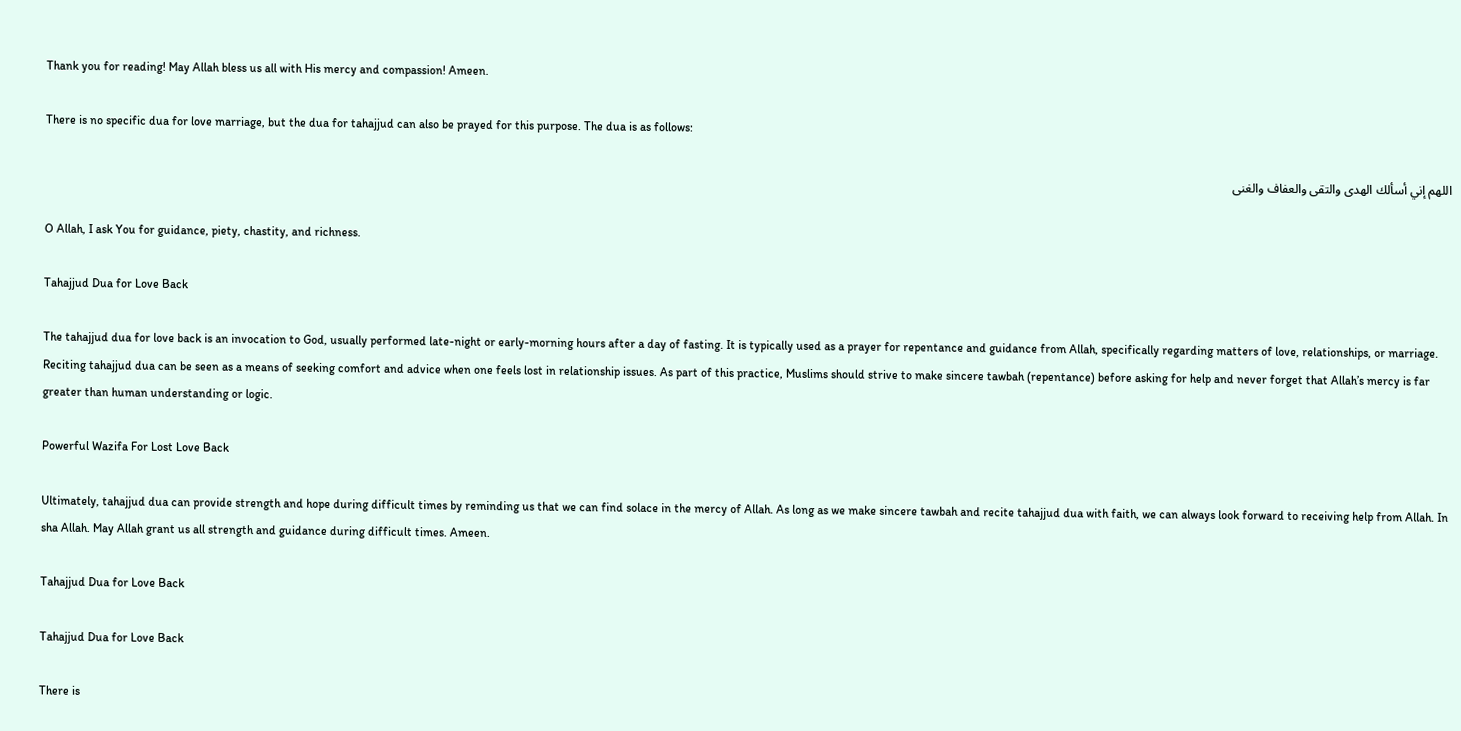Thank you for reading! May Allah bless us all with His mercy and compassion! Ameen.

There is no specific dua for love marriage, but the dua for tahajjud can also be prayed for this purpose. The dua is as follows:

اللهم إني أسألك الهدى والتقى والعفاف والغنى

O Allah, I ask You for guidance, piety, chastity, and richness.

Tahajjud Dua for Love Back

The tahajjud dua for love back is an invocation to God, usually performed late-night or early-morning hours after a day of fasting. It is typically used as a prayer for repentance and guidance from Allah, specifically regarding matters of love, relationships, or marriage. Reciting tahajjud dua can be seen as a means of seeking comfort and advice when one feels lost in relationship issues. As part of this practice, Muslims should strive to make sincere tawbah (repentance) before asking for help and never forget that Allah’s mercy is far greater than human understanding or logic.

Powerful Wazifa For Lost Love Back

Ultimately, tahajjud dua can provide strength and hope during difficult times by reminding us that we can find solace in the mercy of Allah. As long as we make sincere tawbah and recite tahajjud dua with faith, we can always look forward to receiving help from Allah. In sha Allah. May Allah grant us all strength and guidance during difficult times. Ameen.

Tahajjud Dua for Love Back

Tahajjud Dua for Love Back

There is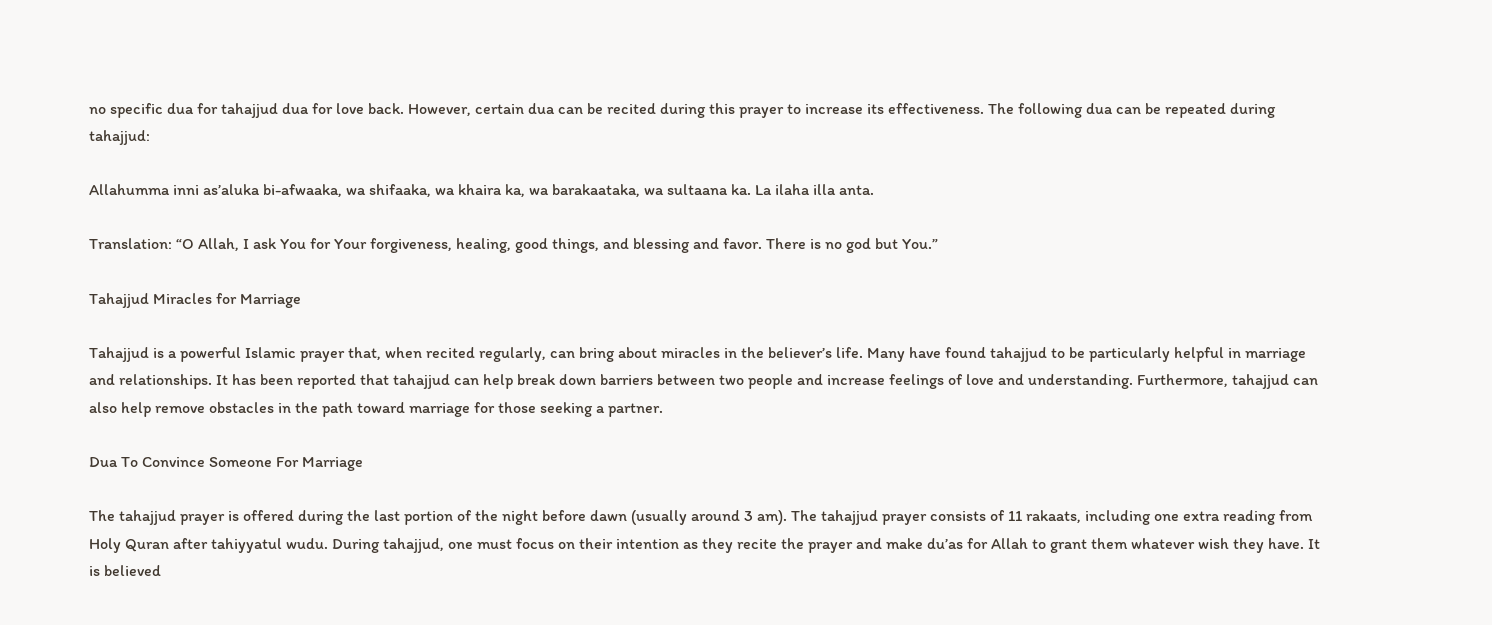no specific dua for tahajjud dua for love back. However, certain dua can be recited during this prayer to increase its effectiveness. The following dua can be repeated during tahajjud:

Allahumma inni as’aluka bi-afwaaka, wa shifaaka, wa khaira ka, wa barakaataka, wa sultaana ka. La ilaha illa anta.

Translation: “O Allah, I ask You for Your forgiveness, healing, good things, and blessing and favor. There is no god but You.”

Tahajjud Miracles for Marriage

Tahajjud is a powerful Islamic prayer that, when recited regularly, can bring about miracles in the believer’s life. Many have found tahajjud to be particularly helpful in marriage and relationships. It has been reported that tahajjud can help break down barriers between two people and increase feelings of love and understanding. Furthermore, tahajjud can also help remove obstacles in the path toward marriage for those seeking a partner.

Dua To Convince Someone For Marriage

The tahajjud prayer is offered during the last portion of the night before dawn (usually around 3 am). The tahajjud prayer consists of 11 rakaats, including one extra reading from Holy Quran after tahiyyatul wudu. During tahajjud, one must focus on their intention as they recite the prayer and make du’as for Allah to grant them whatever wish they have. It is believed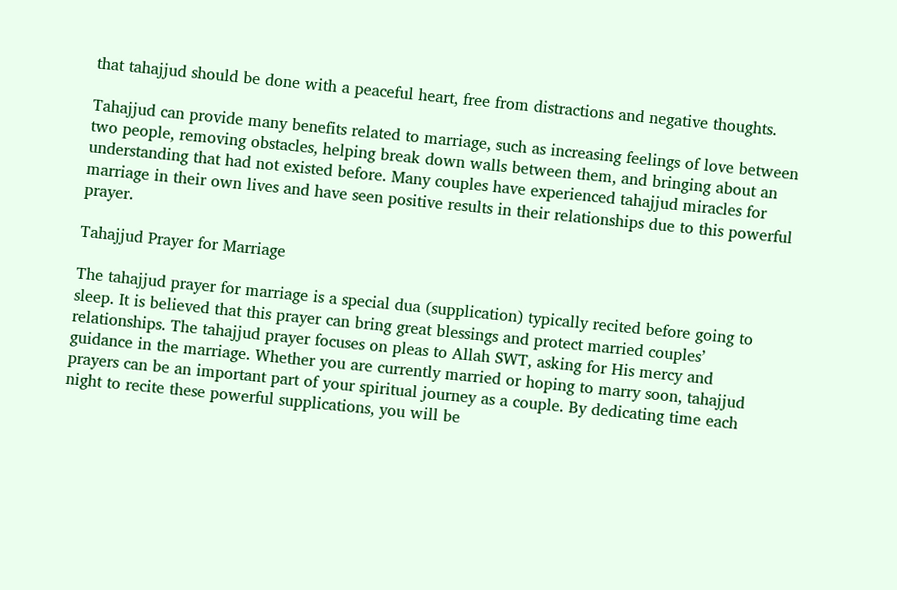that tahajjud should be done with a peaceful heart, free from distractions and negative thoughts.

Tahajjud can provide many benefits related to marriage, such as increasing feelings of love between two people, removing obstacles, helping break down walls between them, and bringing about an understanding that had not existed before. Many couples have experienced tahajjud miracles for marriage in their own lives and have seen positive results in their relationships due to this powerful prayer.

Tahajjud Prayer for Marriage

The tahajjud prayer for marriage is a special dua (supplication) typically recited before going to sleep. It is believed that this prayer can bring great blessings and protect married couples’ relationships. The tahajjud prayer focuses on pleas to Allah SWT, asking for His mercy and guidance in the marriage. Whether you are currently married or hoping to marry soon, tahajjud prayers can be an important part of your spiritual journey as a couple. By dedicating time each night to recite these powerful supplications, you will be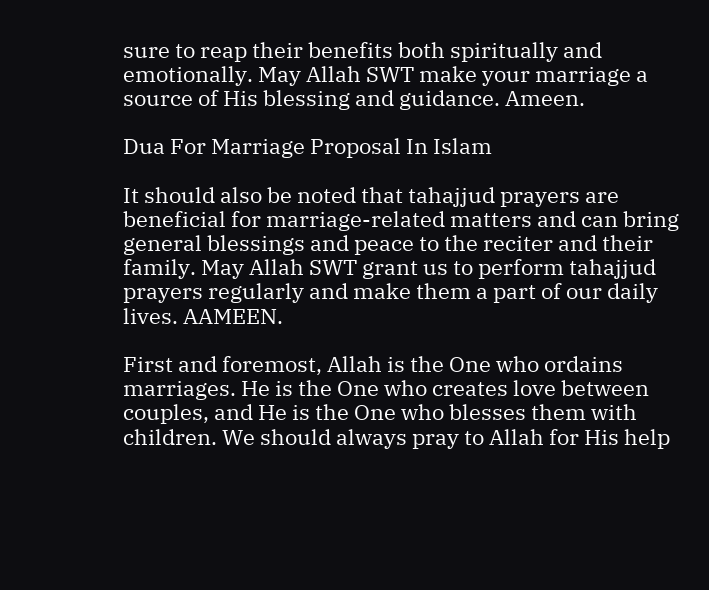sure to reap their benefits both spiritually and emotionally. May Allah SWT make your marriage a source of His blessing and guidance. Ameen.

Dua For Marriage Proposal In Islam

It should also be noted that tahajjud prayers are beneficial for marriage-related matters and can bring general blessings and peace to the reciter and their family. May Allah SWT grant us to perform tahajjud prayers regularly and make them a part of our daily lives. AAMEEN.

First and foremost, Allah is the One who ordains marriages. He is the One who creates love between couples, and He is the One who blesses them with children. We should always pray to Allah for His help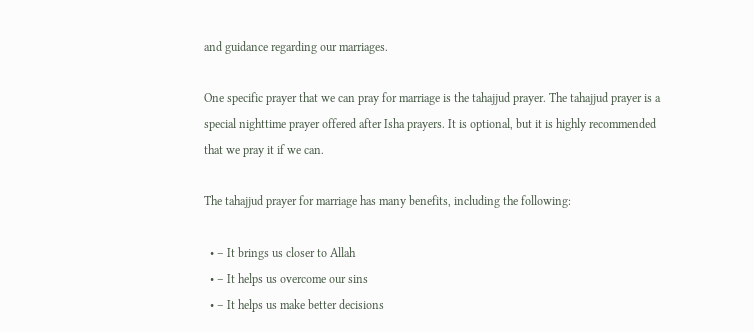and guidance regarding our marriages.

One specific prayer that we can pray for marriage is the tahajjud prayer. The tahajjud prayer is a special nighttime prayer offered after Isha prayers. It is optional, but it is highly recommended that we pray it if we can.

The tahajjud prayer for marriage has many benefits, including the following:

  • – It brings us closer to Allah
  • – It helps us overcome our sins
  • – It helps us make better decisions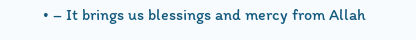• – It brings us blessings and mercy from Allah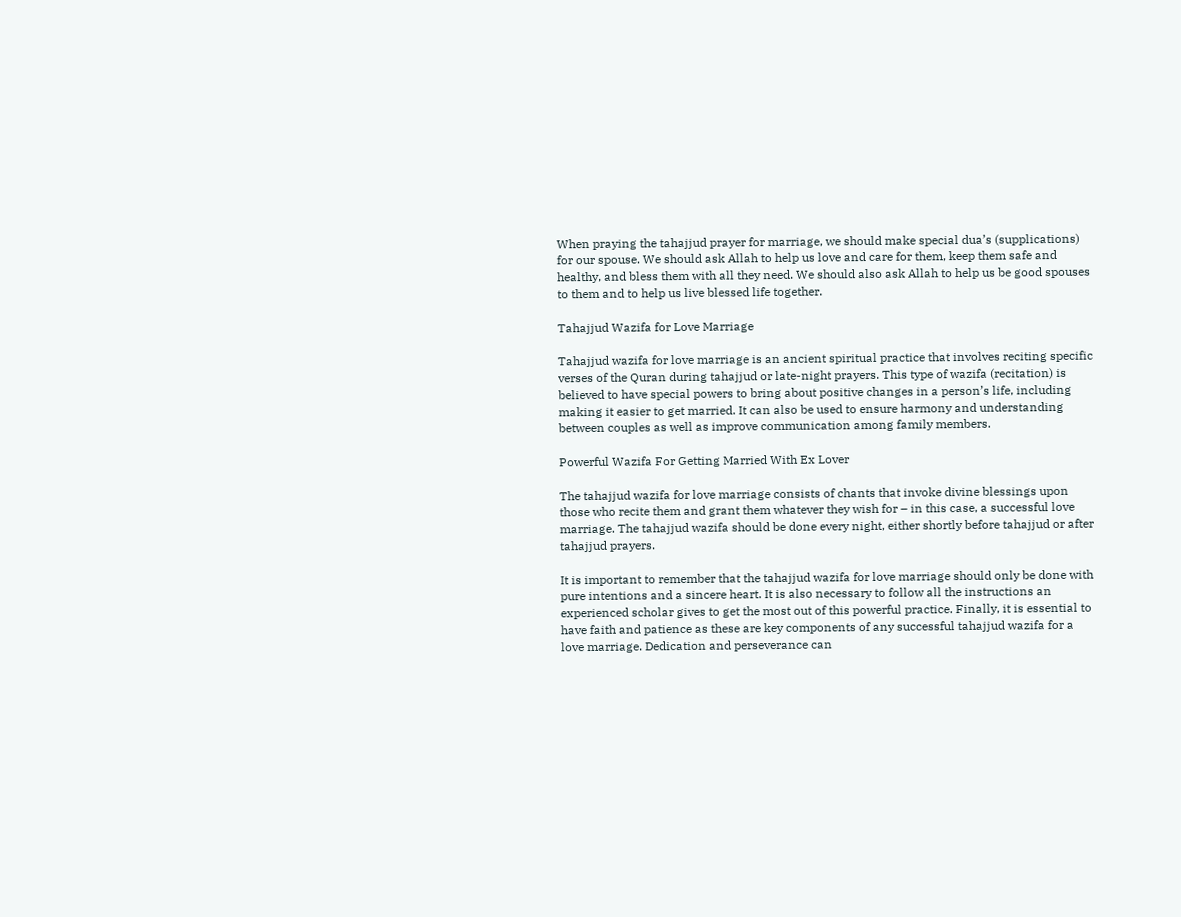When praying the tahajjud prayer for marriage, we should make special dua’s (supplications) for our spouse. We should ask Allah to help us love and care for them, keep them safe and healthy, and bless them with all they need. We should also ask Allah to help us be good spouses to them and to help us live blessed life together.

Tahajjud Wazifa for Love Marriage

Tahajjud wazifa for love marriage is an ancient spiritual practice that involves reciting specific verses of the Quran during tahajjud or late-night prayers. This type of wazifa (recitation) is believed to have special powers to bring about positive changes in a person’s life, including making it easier to get married. It can also be used to ensure harmony and understanding between couples as well as improve communication among family members.

Powerful Wazifa For Getting Married With Ex Lover

The tahajjud wazifa for love marriage consists of chants that invoke divine blessings upon those who recite them and grant them whatever they wish for – in this case, a successful love marriage. The tahajjud wazifa should be done every night, either shortly before tahajjud or after tahajjud prayers.

It is important to remember that the tahajjud wazifa for love marriage should only be done with pure intentions and a sincere heart. It is also necessary to follow all the instructions an experienced scholar gives to get the most out of this powerful practice. Finally, it is essential to have faith and patience as these are key components of any successful tahajjud wazifa for a love marriage. Dedication and perseverance can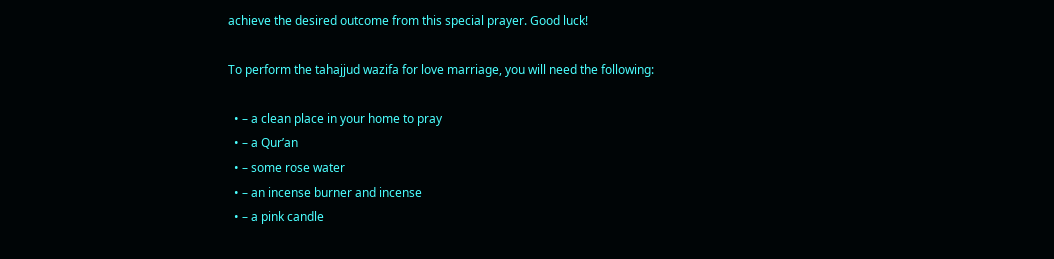achieve the desired outcome from this special prayer. Good luck!

To perform the tahajjud wazifa for love marriage, you will need the following:

  • – a clean place in your home to pray
  • – a Qur’an
  • – some rose water
  • – an incense burner and incense
  • – a pink candle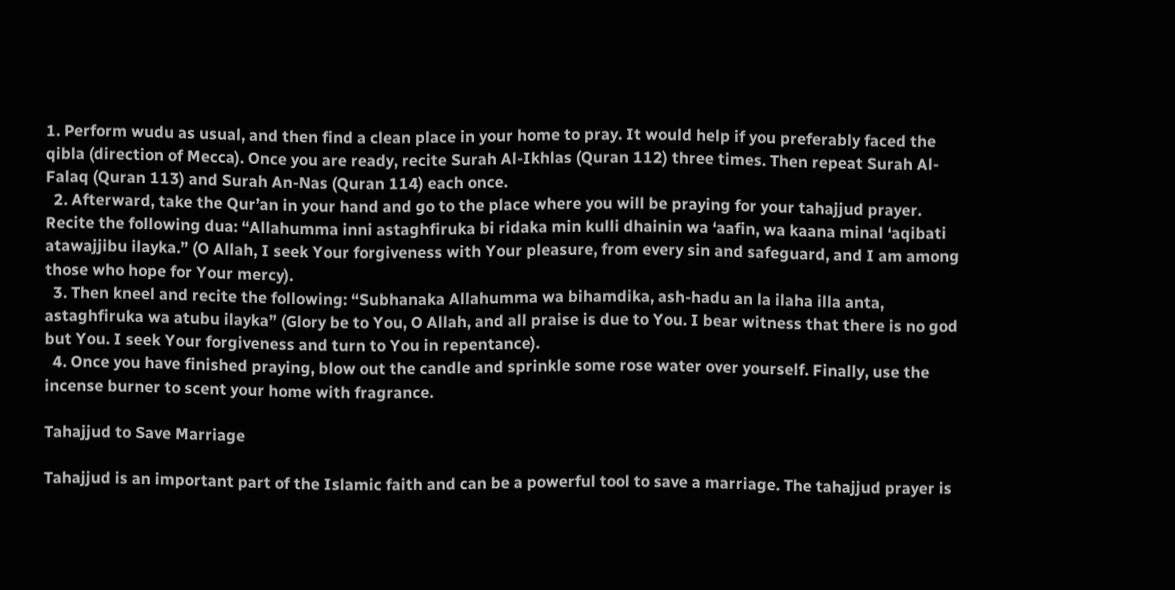1. Perform wudu as usual, and then find a clean place in your home to pray. It would help if you preferably faced the qibla (direction of Mecca). Once you are ready, recite Surah Al-Ikhlas (Quran 112) three times. Then repeat Surah Al-Falaq (Quran 113) and Surah An-Nas (Quran 114) each once.
  2. Afterward, take the Qur’an in your hand and go to the place where you will be praying for your tahajjud prayer. Recite the following dua: “Allahumma inni astaghfiruka bi ridaka min kulli dhainin wa ‘aafin, wa kaana minal ‘aqibati atawajjibu ilayka.” (O Allah, I seek Your forgiveness with Your pleasure, from every sin and safeguard, and I am among those who hope for Your mercy).
  3. Then kneel and recite the following: “Subhanaka Allahumma wa bihamdika, ash-hadu an la ilaha illa anta, astaghfiruka wa atubu ilayka” (Glory be to You, O Allah, and all praise is due to You. I bear witness that there is no god but You. I seek Your forgiveness and turn to You in repentance).
  4. Once you have finished praying, blow out the candle and sprinkle some rose water over yourself. Finally, use the incense burner to scent your home with fragrance.

Tahajjud to Save Marriage

Tahajjud is an important part of the Islamic faith and can be a powerful tool to save a marriage. The tahajjud prayer is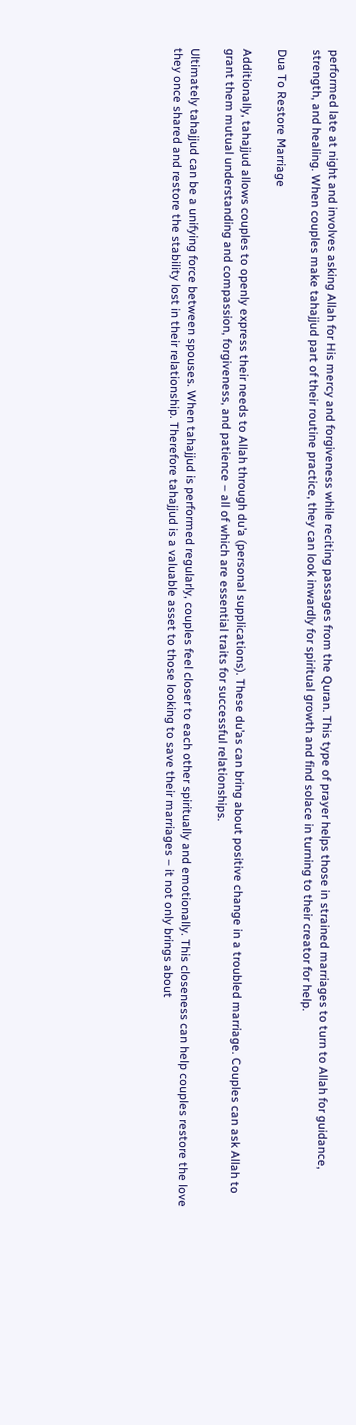performed late at night and involves asking Allah for His mercy and forgiveness while reciting passages from the Quran. This type of prayer helps those in strained marriages to turn to Allah for guidance, strength, and healing. When couples make tahajjud part of their routine practice, they can look inwardly for spiritual growth and find solace in turning to their creator for help.

Dua To Restore Marriage

Additionally, tahajjud allows couples to openly express their needs to Allah through du’a (personal supplications). These du’as can bring about positive change in a troubled marriage. Couples can ask Allah to grant them mutual understanding and compassion, forgiveness, and patience – all of which are essential traits for successful relationships.

Ultimately tahajjud can be a unifying force between spouses. When tahajjud is performed regularly, couples feel closer to each other spiritually and emotionally. This closeness can help couples restore the love they once shared and restore the stability lost in their relationship. Therefore tahajjud is a valuable asset to those looking to save their marriages – it not only brings about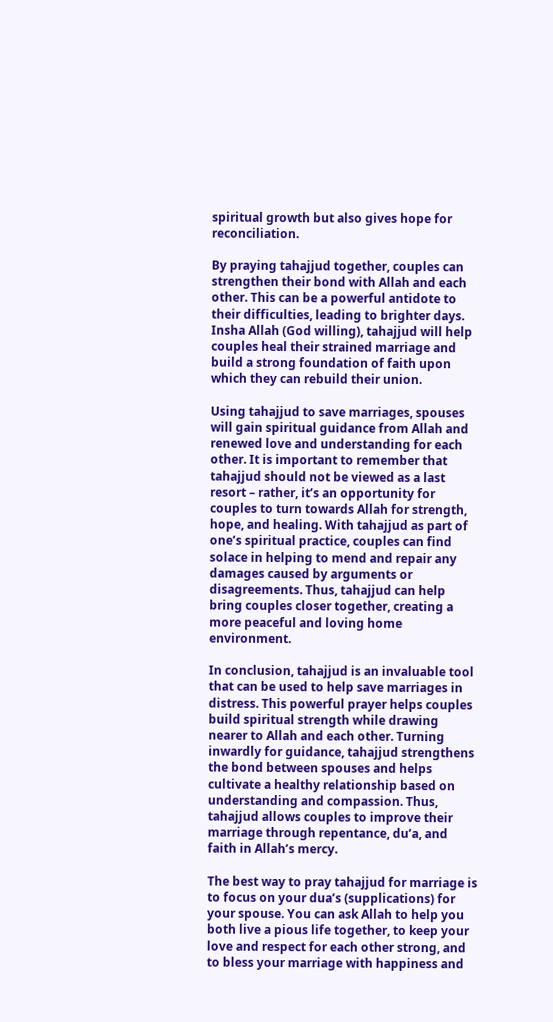spiritual growth but also gives hope for reconciliation.

By praying tahajjud together, couples can strengthen their bond with Allah and each other. This can be a powerful antidote to their difficulties, leading to brighter days. Insha Allah (God willing), tahajjud will help couples heal their strained marriage and build a strong foundation of faith upon which they can rebuild their union.

Using tahajjud to save marriages, spouses will gain spiritual guidance from Allah and renewed love and understanding for each other. It is important to remember that tahajjud should not be viewed as a last resort – rather, it’s an opportunity for couples to turn towards Allah for strength, hope, and healing. With tahajjud as part of one’s spiritual practice, couples can find solace in helping to mend and repair any damages caused by arguments or disagreements. Thus, tahajjud can help bring couples closer together, creating a more peaceful and loving home environment.

In conclusion, tahajjud is an invaluable tool that can be used to help save marriages in distress. This powerful prayer helps couples build spiritual strength while drawing nearer to Allah and each other. Turning inwardly for guidance, tahajjud strengthens the bond between spouses and helps cultivate a healthy relationship based on understanding and compassion. Thus, tahajjud allows couples to improve their marriage through repentance, du’a, and faith in Allah’s mercy.

The best way to pray tahajjud for marriage is to focus on your dua’s (supplications) for your spouse. You can ask Allah to help you both live a pious life together, to keep your love and respect for each other strong, and to bless your marriage with happiness and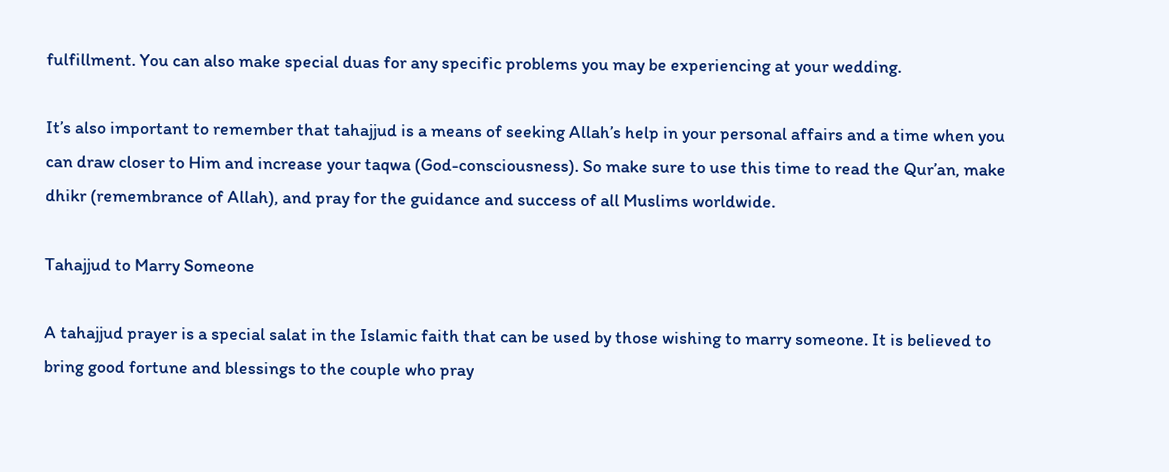fulfillment. You can also make special duas for any specific problems you may be experiencing at your wedding.

It’s also important to remember that tahajjud is a means of seeking Allah’s help in your personal affairs and a time when you can draw closer to Him and increase your taqwa (God-consciousness). So make sure to use this time to read the Qur’an, make dhikr (remembrance of Allah), and pray for the guidance and success of all Muslims worldwide.

Tahajjud to Marry Someone

A tahajjud prayer is a special salat in the Islamic faith that can be used by those wishing to marry someone. It is believed to bring good fortune and blessings to the couple who pray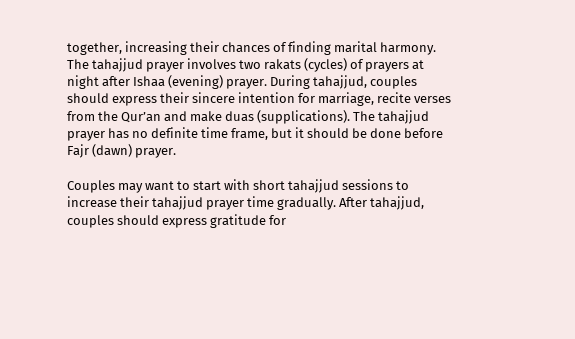together, increasing their chances of finding marital harmony. The tahajjud prayer involves two rakats (cycles) of prayers at night after Ishaa (evening) prayer. During tahajjud, couples should express their sincere intention for marriage, recite verses from the Qur’an and make duas (supplications). The tahajjud prayer has no definite time frame, but it should be done before Fajr (dawn) prayer.

Couples may want to start with short tahajjud sessions to increase their tahajjud prayer time gradually. After tahajjud, couples should express gratitude for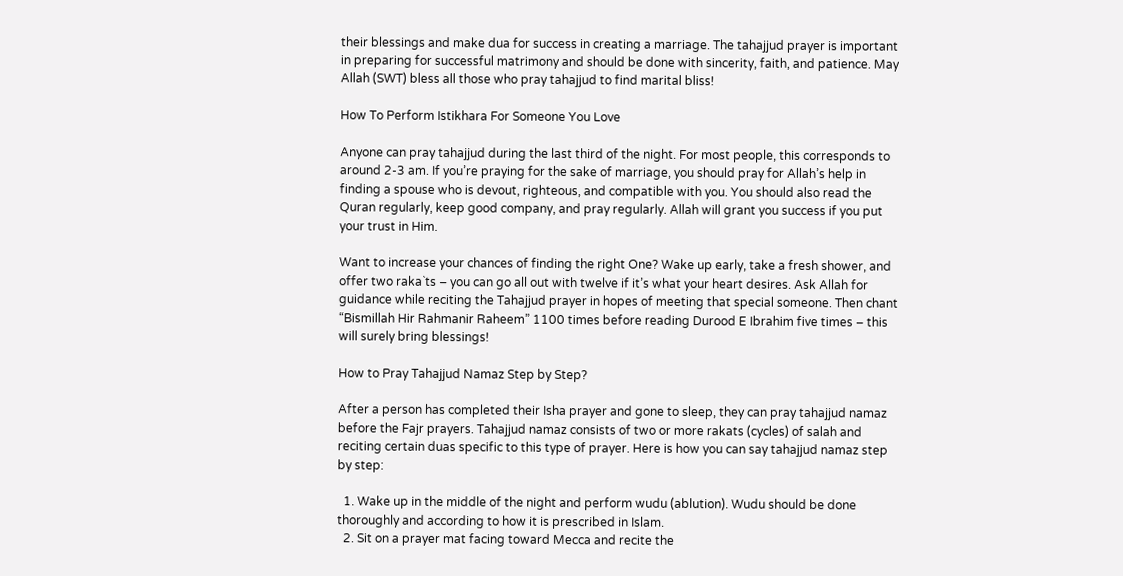their blessings and make dua for success in creating a marriage. The tahajjud prayer is important in preparing for successful matrimony and should be done with sincerity, faith, and patience. May Allah (SWT) bless all those who pray tahajjud to find marital bliss!

How To Perform Istikhara For Someone You Love

Anyone can pray tahajjud during the last third of the night. For most people, this corresponds to around 2-3 am. If you’re praying for the sake of marriage, you should pray for Allah’s help in finding a spouse who is devout, righteous, and compatible with you. You should also read the Quran regularly, keep good company, and pray regularly. Allah will grant you success if you put your trust in Him.

Want to increase your chances of finding the right One? Wake up early, take a fresh shower, and offer two raka`ts – you can go all out with twelve if it’s what your heart desires. Ask Allah for guidance while reciting the Tahajjud prayer in hopes of meeting that special someone. Then chant “Bismillah Hir Rahmanir Raheem” 1100 times before reading Durood E Ibrahim five times – this will surely bring blessings!

How to Pray Tahajjud Namaz Step by Step?

After a person has completed their Isha prayer and gone to sleep, they can pray tahajjud namaz before the Fajr prayers. Tahajjud namaz consists of two or more rakats (cycles) of salah and reciting certain duas specific to this type of prayer. Here is how you can say tahajjud namaz step by step:

  1. Wake up in the middle of the night and perform wudu (ablution). Wudu should be done thoroughly and according to how it is prescribed in Islam.
  2. Sit on a prayer mat facing toward Mecca and recite the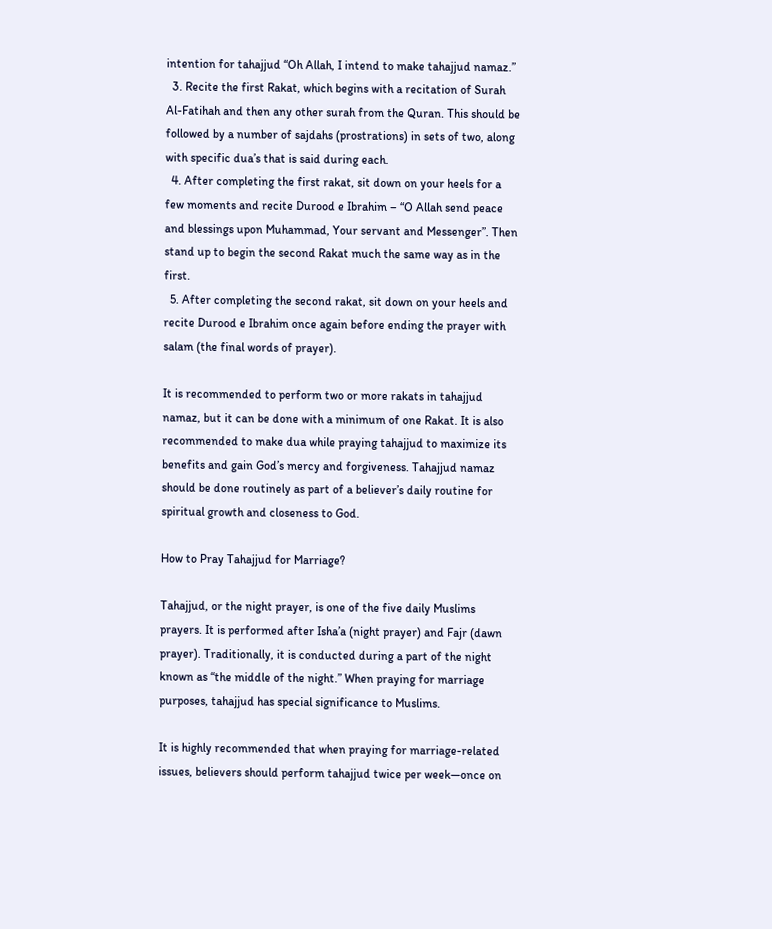intention for tahajjud “Oh Allah, I intend to make tahajjud namaz.”
  3. Recite the first Rakat, which begins with a recitation of Surah Al-Fatihah and then any other surah from the Quran. This should be followed by a number of sajdahs (prostrations) in sets of two, along with specific dua’s that is said during each.
  4. After completing the first rakat, sit down on your heels for a few moments and recite Durood e Ibrahim – “O Allah send peace and blessings upon Muhammad, Your servant and Messenger”. Then stand up to begin the second Rakat much the same way as in the first.
  5. After completing the second rakat, sit down on your heels and recite Durood e Ibrahim once again before ending the prayer with salam (the final words of prayer).

It is recommended to perform two or more rakats in tahajjud namaz, but it can be done with a minimum of one Rakat. It is also recommended to make dua while praying tahajjud to maximize its benefits and gain God’s mercy and forgiveness. Tahajjud namaz should be done routinely as part of a believer’s daily routine for spiritual growth and closeness to God.

How to Pray Tahajjud for Marriage?

Tahajjud, or the night prayer, is one of the five daily Muslims prayers. It is performed after Isha’a (night prayer) and Fajr (dawn prayer). Traditionally, it is conducted during a part of the night known as “the middle of the night.” When praying for marriage purposes, tahajjud has special significance to Muslims.

It is highly recommended that when praying for marriage-related issues, believers should perform tahajjud twice per week—once on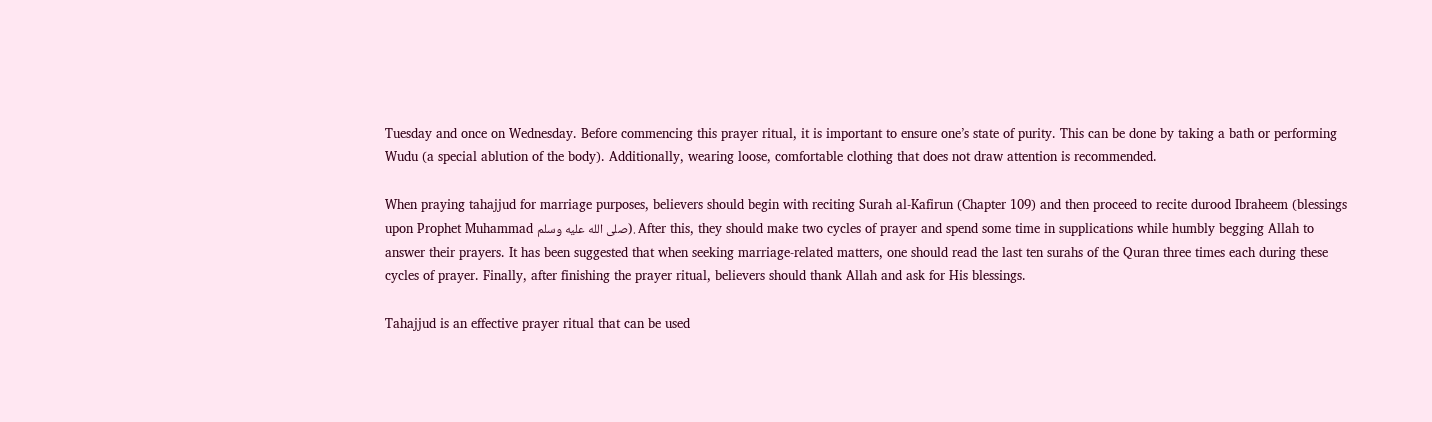Tuesday and once on Wednesday. Before commencing this prayer ritual, it is important to ensure one’s state of purity. This can be done by taking a bath or performing Wudu (a special ablution of the body). Additionally, wearing loose, comfortable clothing that does not draw attention is recommended.

When praying tahajjud for marriage purposes, believers should begin with reciting Surah al-Kafirun (Chapter 109) and then proceed to recite durood Ibraheem (blessings upon Prophet Muhammad صلى الله عليه وسلم). After this, they should make two cycles of prayer and spend some time in supplications while humbly begging Allah to answer their prayers. It has been suggested that when seeking marriage-related matters, one should read the last ten surahs of the Quran three times each during these cycles of prayer. Finally, after finishing the prayer ritual, believers should thank Allah and ask for His blessings.

Tahajjud is an effective prayer ritual that can be used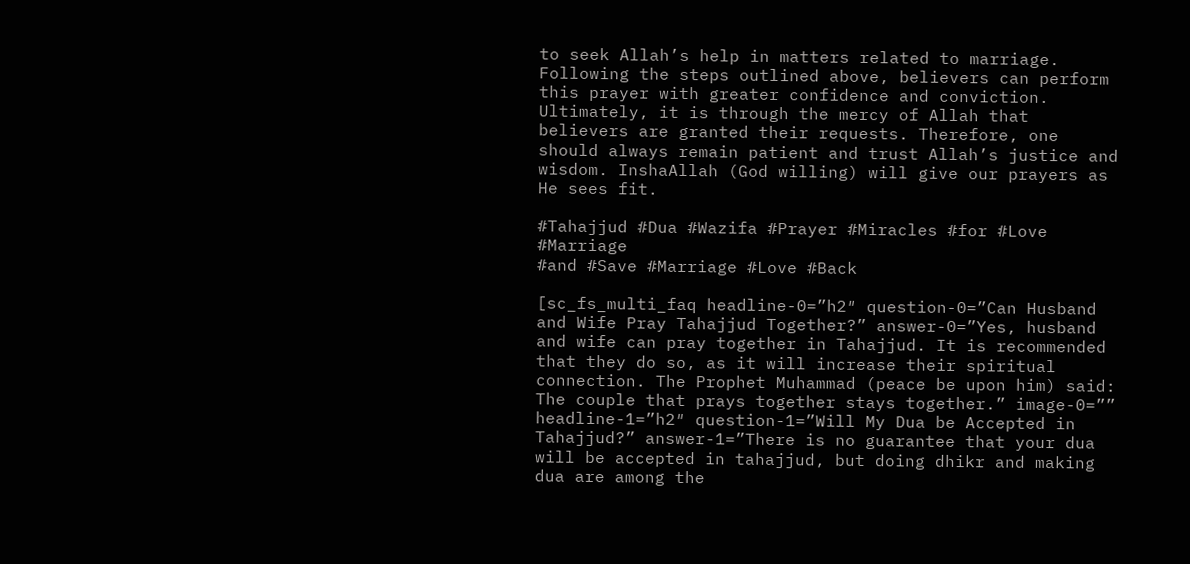to seek Allah’s help in matters related to marriage. Following the steps outlined above, believers can perform this prayer with greater confidence and conviction. Ultimately, it is through the mercy of Allah that believers are granted their requests. Therefore, one should always remain patient and trust Allah’s justice and wisdom. InshaAllah (God willing) will give our prayers as He sees fit.

#Tahajjud #Dua #Wazifa #Prayer #Miracles #for #Love #Marriage
#and #Save #Marriage #Love #Back

[sc_fs_multi_faq headline-0=”h2″ question-0=”Can Husband and Wife Pray Tahajjud Together?” answer-0=”Yes, husband and wife can pray together in Tahajjud. It is recommended that they do so, as it will increase their spiritual connection. The Prophet Muhammad (peace be upon him) said: The couple that prays together stays together.” image-0=”” headline-1=”h2″ question-1=”Will My Dua be Accepted in Tahajjud?” answer-1=”There is no guarantee that your dua will be accepted in tahajjud, but doing dhikr and making dua are among the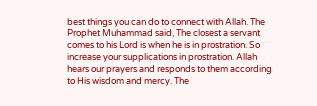best things you can do to connect with Allah. The Prophet Muhammad said, The closest a servant comes to his Lord is when he is in prostration. So increase your supplications in prostration. Allah hears our prayers and responds to them according to His wisdom and mercy. The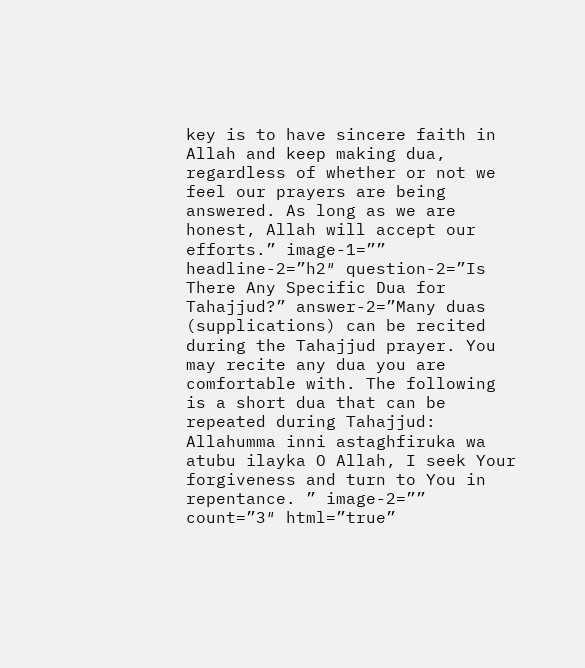key is to have sincere faith in Allah and keep making dua, regardless of whether or not we feel our prayers are being answered. As long as we are honest, Allah will accept our efforts.” image-1=”” headline-2=”h2″ question-2=”Is There Any Specific Dua for Tahajjud?” answer-2=”Many duas (supplications) can be recited during the Tahajjud prayer. You may recite any dua you are comfortable with. The following is a short dua that can be repeated during Tahajjud: Allahumma inni astaghfiruka wa atubu ilayka O Allah, I seek Your forgiveness and turn to You in repentance. ” image-2=”” count=”3″ html=”true”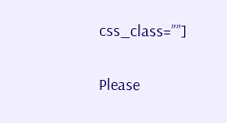css_class=””]

Please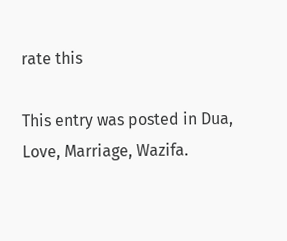rate this

This entry was posted in Dua, Love, Marriage, Wazifa.